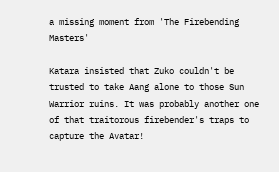a missing moment from 'The Firebending Masters'

Katara insisted that Zuko couldn't be trusted to take Aang alone to those Sun Warrior ruins. It was probably another one of that traitorous firebender's traps to capture the Avatar!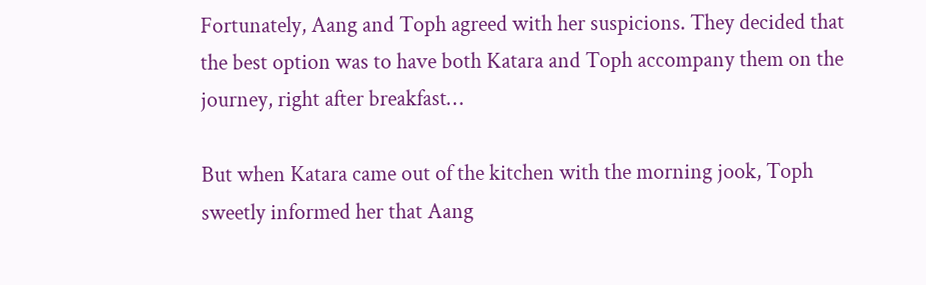Fortunately, Aang and Toph agreed with her suspicions. They decided that the best option was to have both Katara and Toph accompany them on the journey, right after breakfast…

But when Katara came out of the kitchen with the morning jook, Toph sweetly informed her that Aang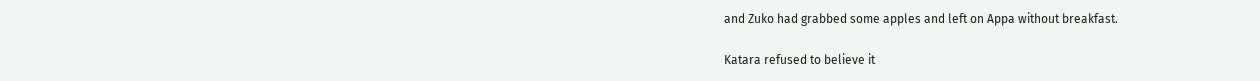and Zuko had grabbed some apples and left on Appa without breakfast.

Katara refused to believe it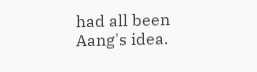had all been Aang's idea.